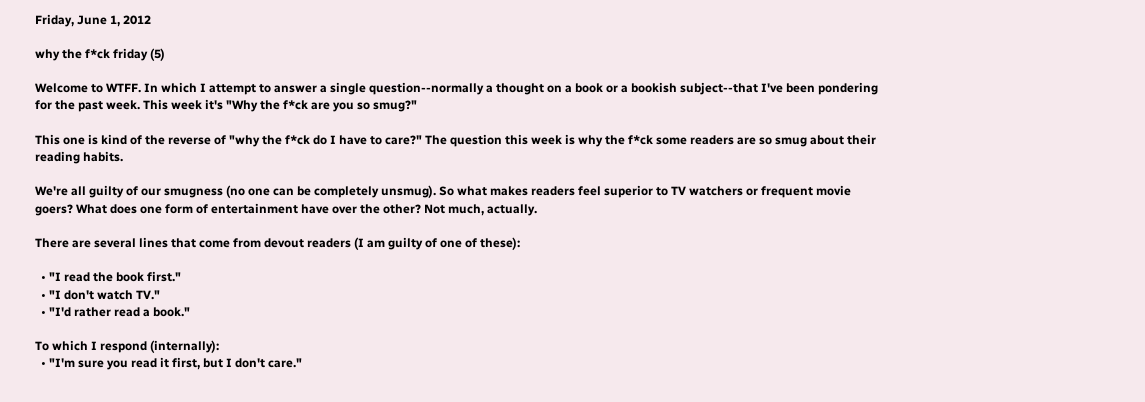Friday, June 1, 2012

why the f*ck friday (5)

Welcome to WTFF. In which I attempt to answer a single question--normally a thought on a book or a bookish subject--that I've been pondering for the past week. This week it's "Why the f*ck are you so smug?"

This one is kind of the reverse of "why the f*ck do I have to care?" The question this week is why the f*ck some readers are so smug about their reading habits.

We're all guilty of our smugness (no one can be completely unsmug). So what makes readers feel superior to TV watchers or frequent movie goers? What does one form of entertainment have over the other? Not much, actually.

There are several lines that come from devout readers (I am guilty of one of these):

  • "I read the book first."
  • "I don't watch TV."
  • "I'd rather read a book."

To which I respond (internally):
  • "I'm sure you read it first, but I don't care."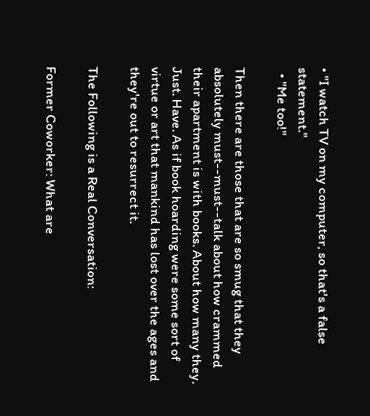• "I watch TV on my computer, so that's a false statement."
  • "Me too!"

Then there are those that are so smug that they absolutely must--must--talk about how crammed their apartment is with books. About how many they. Just. Have. As if book hoarding were some sort of virtue or art that mankind has lost over the ages and they're out to resurrect it.

The Following is a Real Conversation:

Former Coworker: What are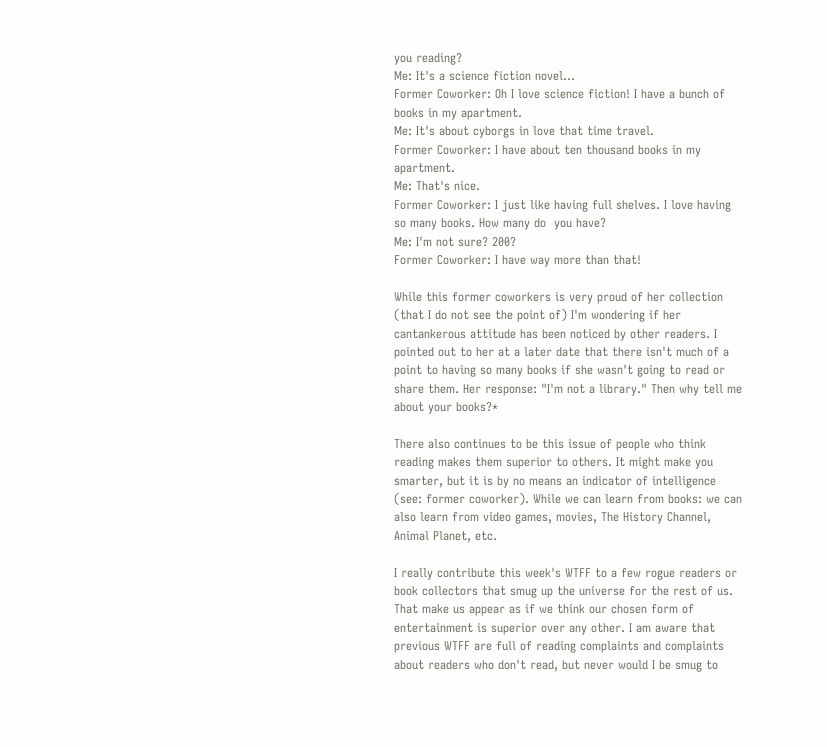you reading?
Me: It's a science fiction novel...
Former Coworker: Oh I love science fiction! I have a bunch of books in my apartment.
Me: It's about cyborgs in love that time travel.
Former Coworker: I have about ten thousand books in my apartment.
Me: That's nice.
Former Coworker: I just like having full shelves. I love having so many books. How many do  you have?
Me: I'm not sure? 200?
Former Coworker: I have way more than that!

While this former coworkers is very proud of her collection (that I do not see the point of) I'm wondering if her cantankerous attitude has been noticed by other readers. I pointed out to her at a later date that there isn't much of a point to having so many books if she wasn't going to read or share them. Her response: "I'm not a library." Then why tell me about your books?*

There also continues to be this issue of people who think reading makes them superior to others. It might make you smarter, but it is by no means an indicator of intelligence (see: former coworker). While we can learn from books: we can also learn from video games, movies, The History Channel, Animal Planet, etc.

I really contribute this week's WTFF to a few rogue readers or book collectors that smug up the universe for the rest of us. That make us appear as if we think our chosen form of entertainment is superior over any other. I am aware that previous WTFF are full of reading complaints and complaints about readers who don't read, but never would I be smug to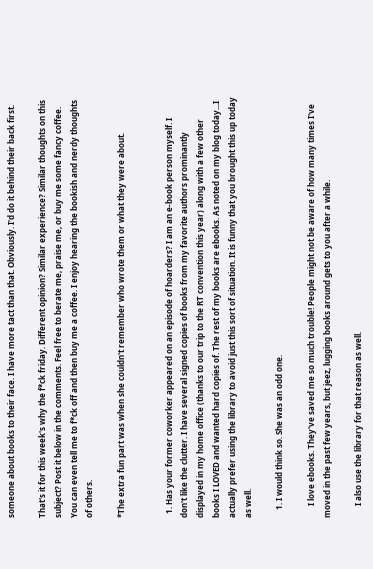someone about books to their face. I have more tact than that. Obviously. I'd do it behind their back first.

That's it for this week's why the f*ck friday. Different opinion? Similar experience? Similar thoughts on this subject? Post it below in the comments. Feel free to berate me, praise me, or buy me some fancy coffee. You can even tell me to f*ck off and then buy me a coffee. I enjoy hearing the bookish and nerdy thoughts of others.

*The extra fun part was when she couldn't remember who wrote them or what they were about.


  1. Has your former coworker appeared on an episode of hoarders? I am an e-book person myself. I don't like the clutter. I have several signed copies of books from my favorite authors prominantly displayed in my home office (thanks to our trip to the RT convention this year) along with a few other books I LOVED and wanted hard copies of. The rest of my books are ebooks. As noted on my blog today...I actually prefer using the library to avoid just this sort of situation. It is funny that you brought this up today as well.

    1. I would think so. She was an odd one.

      I love ebooks. They've saved me so much trouble! People might not be aware of how many times I've moved in the past few years, but jeez, lugging books around gets to you after a while.

      I also use the library for that reason as well.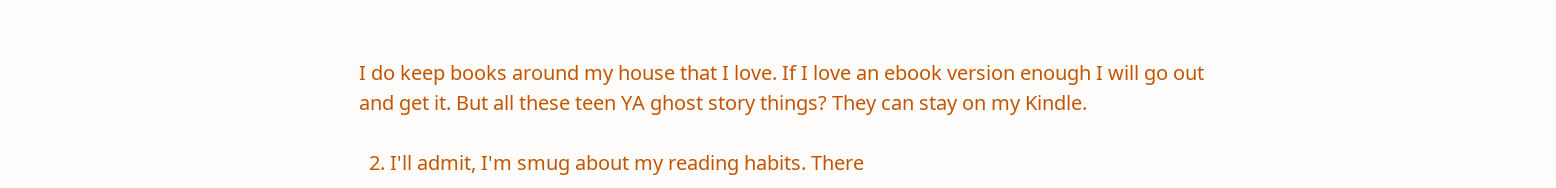I do keep books around my house that I love. If I love an ebook version enough I will go out and get it. But all these teen YA ghost story things? They can stay on my Kindle.

  2. I'll admit, I'm smug about my reading habits. There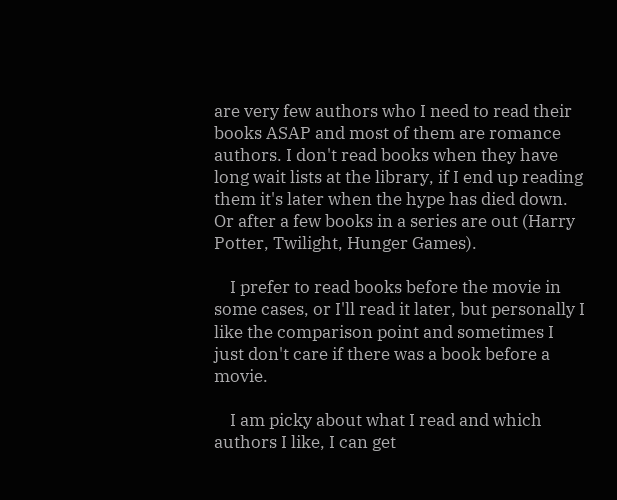are very few authors who I need to read their books ASAP and most of them are romance authors. I don't read books when they have long wait lists at the library, if I end up reading them it's later when the hype has died down. Or after a few books in a series are out (Harry Potter, Twilight, Hunger Games).

    I prefer to read books before the movie in some cases, or I'll read it later, but personally I like the comparison point and sometimes I just don't care if there was a book before a movie.

    I am picky about what I read and which authors I like, I can get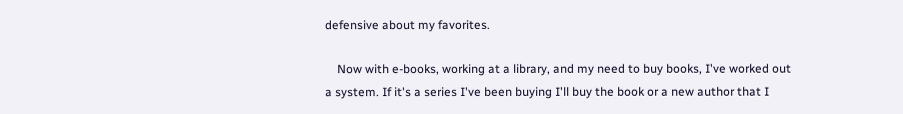defensive about my favorites.

    Now with e-books, working at a library, and my need to buy books, I've worked out a system. If it's a series I've been buying I'll buy the book or a new author that I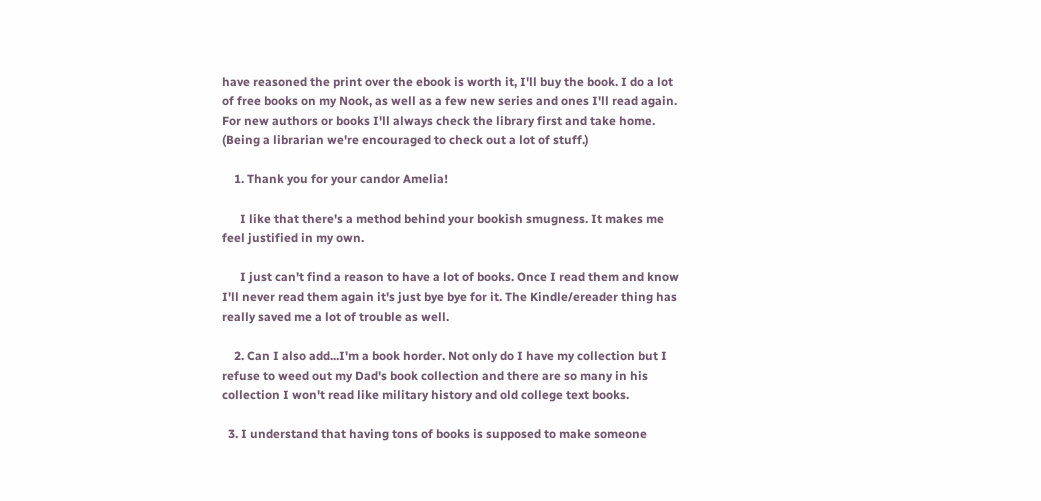have reasoned the print over the ebook is worth it, I'll buy the book. I do a lot of free books on my Nook, as well as a few new series and ones I'll read again. For new authors or books I'll always check the library first and take home. (Being a librarian we're encouraged to check out a lot of stuff.)

    1. Thank you for your candor Amelia!

      I like that there's a method behind your bookish smugness. It makes me feel justified in my own.

      I just can't find a reason to have a lot of books. Once I read them and know I'll never read them again it's just bye bye for it. The Kindle/ereader thing has really saved me a lot of trouble as well.

    2. Can I also add...I'm a book horder. Not only do I have my collection but I refuse to weed out my Dad's book collection and there are so many in his collection I won't read like military history and old college text books.

  3. I understand that having tons of books is supposed to make someone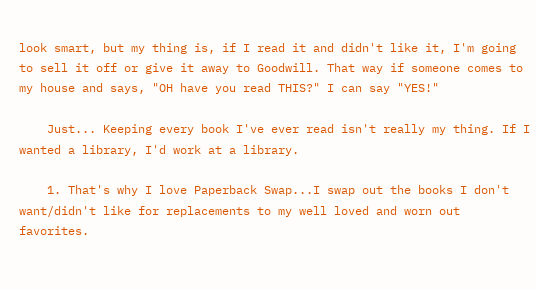look smart, but my thing is, if I read it and didn't like it, I'm going to sell it off or give it away to Goodwill. That way if someone comes to my house and says, "OH have you read THIS?" I can say "YES!"

    Just... Keeping every book I've ever read isn't really my thing. If I wanted a library, I'd work at a library.

    1. That's why I love Paperback Swap...I swap out the books I don't want/didn't like for replacements to my well loved and worn out favorites.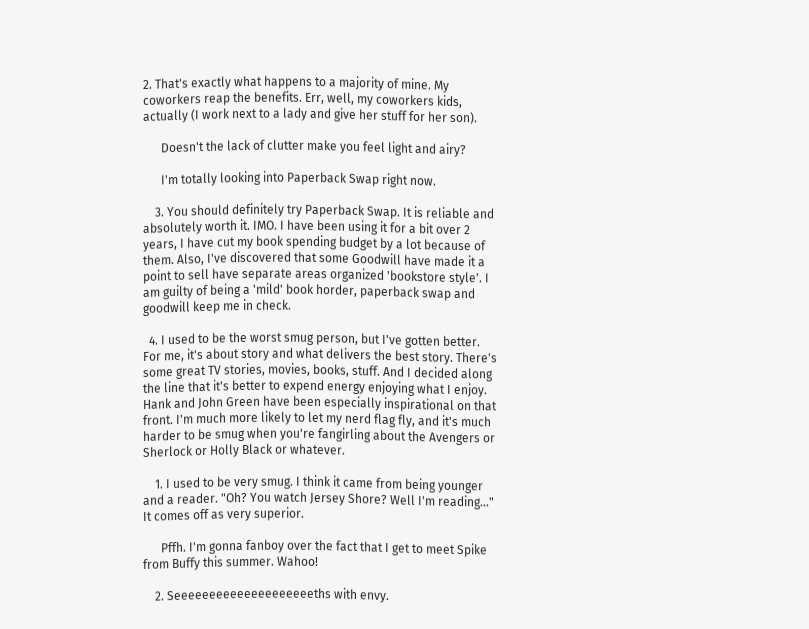2. That's exactly what happens to a majority of mine. My coworkers reap the benefits. Err, well, my coworkers kids, actually (I work next to a lady and give her stuff for her son).

      Doesn't the lack of clutter make you feel light and airy?

      I'm totally looking into Paperback Swap right now.

    3. You should definitely try Paperback Swap. It is reliable and absolutely worth it. IMO. I have been using it for a bit over 2 years, I have cut my book spending budget by a lot because of them. Also, I've discovered that some Goodwill have made it a point to sell have separate areas organized 'bookstore style'. I am guilty of being a 'mild' book horder, paperback swap and goodwill keep me in check.

  4. I used to be the worst smug person, but I've gotten better. For me, it's about story and what delivers the best story. There's some great TV stories, movies, books, stuff. And I decided along the line that it's better to expend energy enjoying what I enjoy. Hank and John Green have been especially inspirational on that front. I'm much more likely to let my nerd flag fly, and it's much harder to be smug when you're fangirling about the Avengers or Sherlock or Holly Black or whatever.

    1. I used to be very smug. I think it came from being younger and a reader. "Oh? You watch Jersey Shore? Well I'm reading..." It comes off as very superior.

      Pffh. I'm gonna fanboy over the fact that I get to meet Spike from Buffy this summer. Wahoo!

    2. Seeeeeeeeeeeeeeeeeeeeths with envy.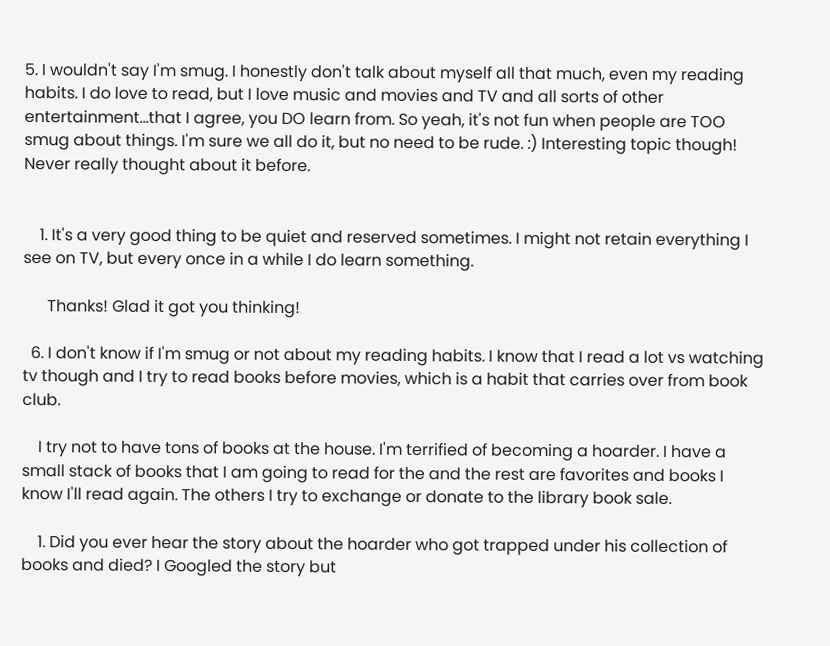5. I wouldn't say I'm smug. I honestly don't talk about myself all that much, even my reading habits. I do love to read, but I love music and movies and TV and all sorts of other entertainment...that I agree, you DO learn from. So yeah, it's not fun when people are TOO smug about things. I'm sure we all do it, but no need to be rude. :) Interesting topic though! Never really thought about it before.


    1. It's a very good thing to be quiet and reserved sometimes. I might not retain everything I see on TV, but every once in a while I do learn something.

      Thanks! Glad it got you thinking!

  6. I don't know if I'm smug or not about my reading habits. I know that I read a lot vs watching tv though and I try to read books before movies, which is a habit that carries over from book club.

    I try not to have tons of books at the house. I'm terrified of becoming a hoarder. I have a small stack of books that I am going to read for the and the rest are favorites and books I know I'll read again. The others I try to exchange or donate to the library book sale.

    1. Did you ever hear the story about the hoarder who got trapped under his collection of books and died? I Googled the story but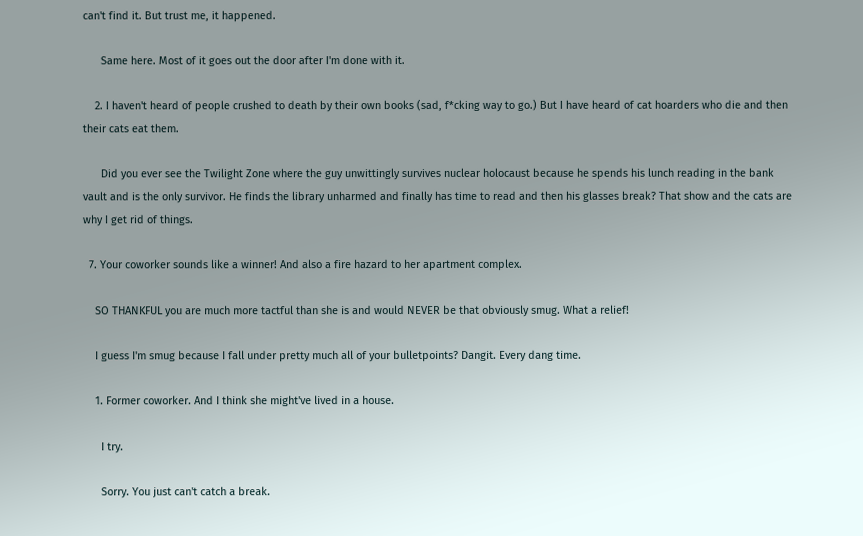can't find it. But trust me, it happened.

      Same here. Most of it goes out the door after I'm done with it.

    2. I haven't heard of people crushed to death by their own books (sad, f*cking way to go.) But I have heard of cat hoarders who die and then their cats eat them.

      Did you ever see the Twilight Zone where the guy unwittingly survives nuclear holocaust because he spends his lunch reading in the bank vault and is the only survivor. He finds the library unharmed and finally has time to read and then his glasses break? That show and the cats are why I get rid of things.

  7. Your coworker sounds like a winner! And also a fire hazard to her apartment complex.

    SO THANKFUL you are much more tactful than she is and would NEVER be that obviously smug. What a relief!

    I guess I'm smug because I fall under pretty much all of your bulletpoints? Dangit. Every dang time.

    1. Former coworker. And I think she might've lived in a house.

      I try.

      Sorry. You just can't catch a break.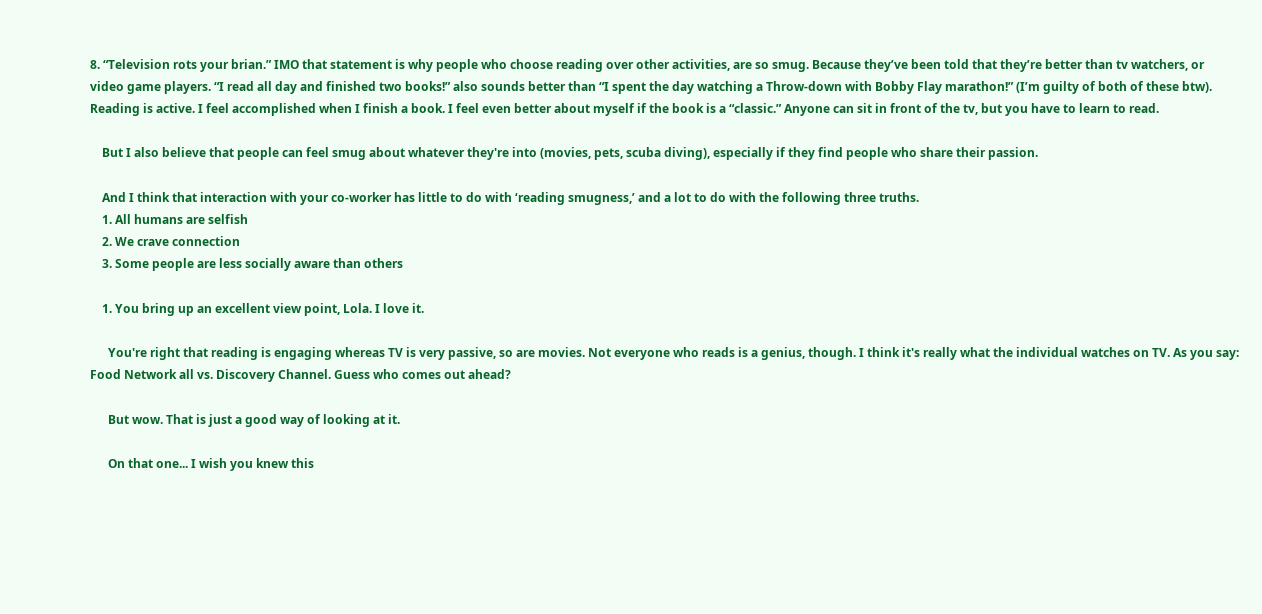8. “Television rots your brian.” IMO that statement is why people who choose reading over other activities, are so smug. Because they’ve been told that they’re better than tv watchers, or video game players. “I read all day and finished two books!” also sounds better than “I spent the day watching a Throw-down with Bobby Flay marathon!” (I’m guilty of both of these btw). Reading is active. I feel accomplished when I finish a book. I feel even better about myself if the book is a “classic.” Anyone can sit in front of the tv, but you have to learn to read.

    But I also believe that people can feel smug about whatever they're into (movies, pets, scuba diving), especially if they find people who share their passion.

    And I think that interaction with your co-worker has little to do with ‘reading smugness,’ and a lot to do with the following three truths.
    1. All humans are selfish
    2. We crave connection
    3. Some people are less socially aware than others

    1. You bring up an excellent view point, Lola. I love it.

      You're right that reading is engaging whereas TV is very passive, so are movies. Not everyone who reads is a genius, though. I think it's really what the individual watches on TV. As you say: Food Network all vs. Discovery Channel. Guess who comes out ahead?

      But wow. That is just a good way of looking at it.

      On that one... I wish you knew this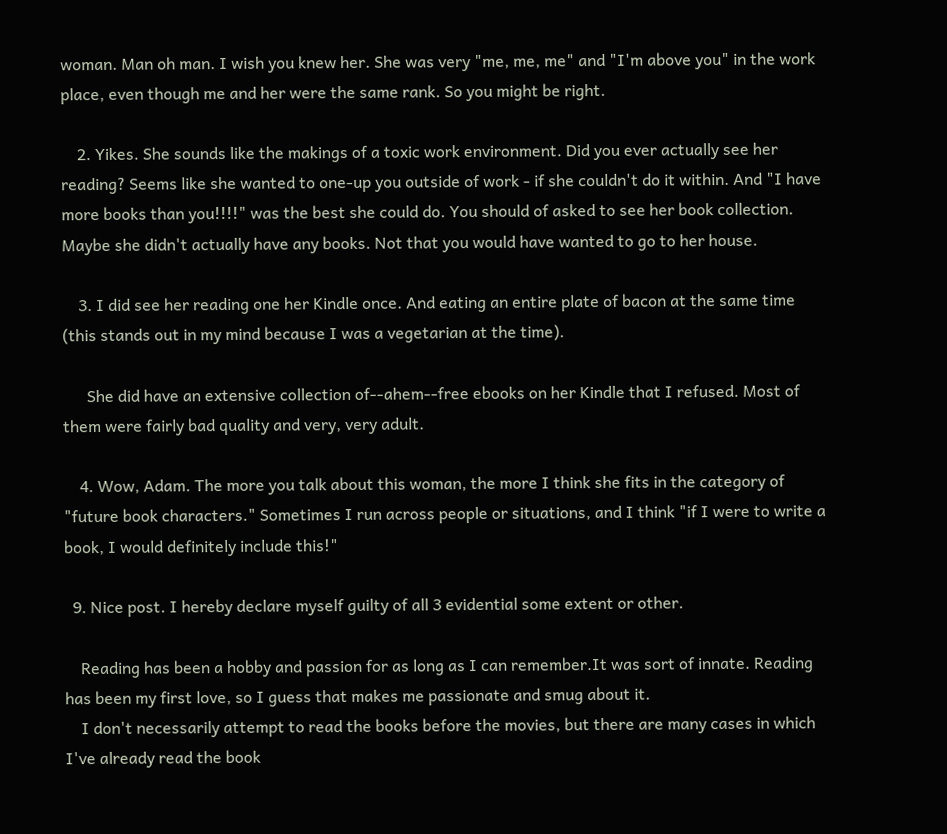woman. Man oh man. I wish you knew her. She was very "me, me, me" and "I'm above you" in the work place, even though me and her were the same rank. So you might be right.

    2. Yikes. She sounds like the makings of a toxic work environment. Did you ever actually see her reading? Seems like she wanted to one-up you outside of work - if she couldn't do it within. And "I have more books than you!!!!" was the best she could do. You should of asked to see her book collection. Maybe she didn't actually have any books. Not that you would have wanted to go to her house.

    3. I did see her reading one her Kindle once. And eating an entire plate of bacon at the same time (this stands out in my mind because I was a vegetarian at the time).

      She did have an extensive collection of--ahem--free ebooks on her Kindle that I refused. Most of them were fairly bad quality and very, very adult.

    4. Wow, Adam. The more you talk about this woman, the more I think she fits in the category of "future book characters." Sometimes I run across people or situations, and I think "if I were to write a book, I would definitely include this!"

  9. Nice post. I hereby declare myself guilty of all 3 evidential some extent or other.

    Reading has been a hobby and passion for as long as I can remember.It was sort of innate. Reading has been my first love, so I guess that makes me passionate and smug about it.
    I don't necessarily attempt to read the books before the movies, but there are many cases in which I've already read the book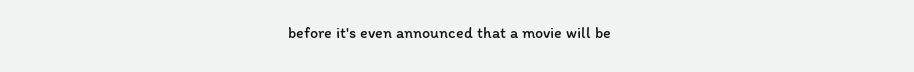before it's even announced that a movie will be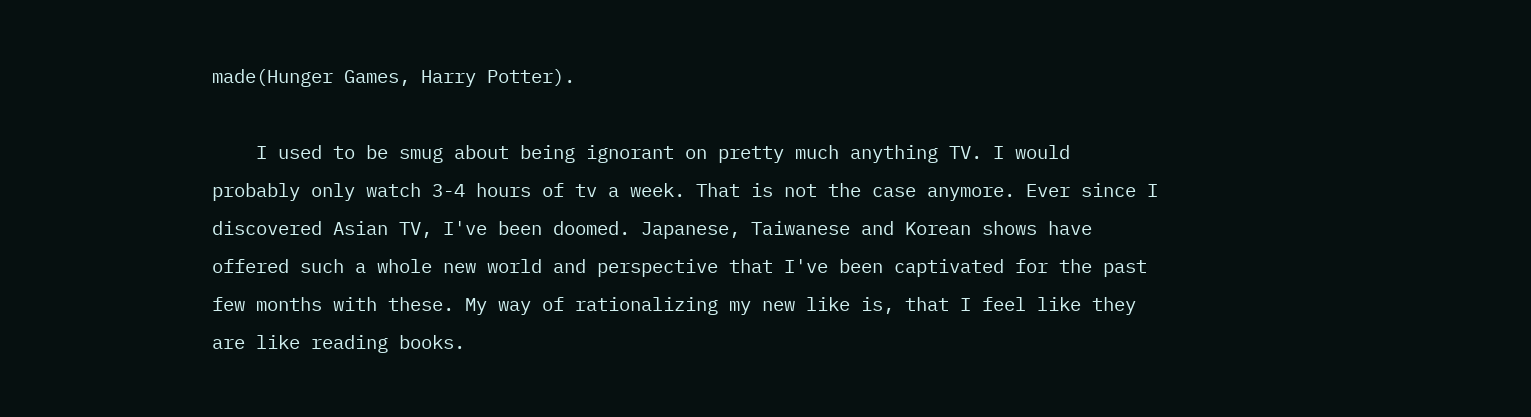made(Hunger Games, Harry Potter).

    I used to be smug about being ignorant on pretty much anything TV. I would probably only watch 3-4 hours of tv a week. That is not the case anymore. Ever since I discovered Asian TV, I've been doomed. Japanese, Taiwanese and Korean shows have offered such a whole new world and perspective that I've been captivated for the past few months with these. My way of rationalizing my new like is, that I feel like they are like reading books.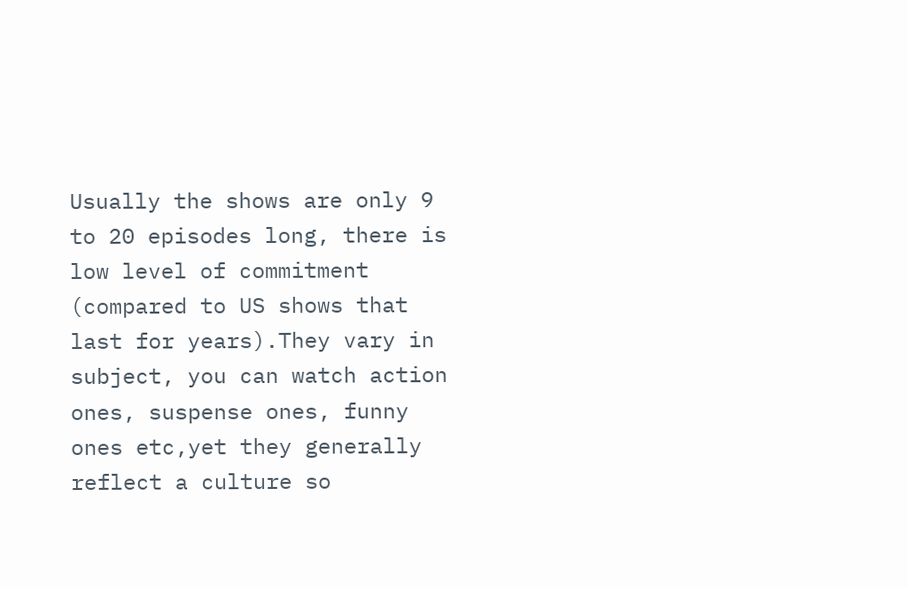Usually the shows are only 9 to 20 episodes long, there is low level of commitment (compared to US shows that last for years).They vary in subject, you can watch action ones, suspense ones, funny ones etc,yet they generally reflect a culture so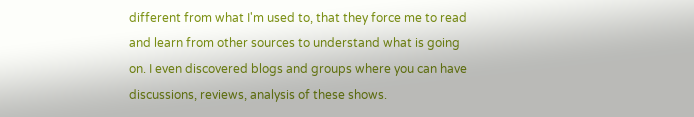different from what I'm used to, that they force me to read and learn from other sources to understand what is going on. I even discovered blogs and groups where you can have discussions, reviews, analysis of these shows.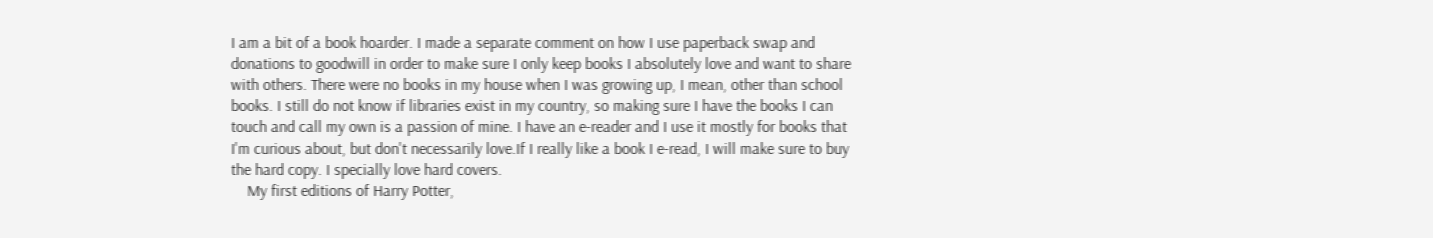I am a bit of a book hoarder. I made a separate comment on how I use paperback swap and donations to goodwill in order to make sure I only keep books I absolutely love and want to share with others. There were no books in my house when I was growing up, I mean, other than school books. I still do not know if libraries exist in my country, so making sure I have the books I can touch and call my own is a passion of mine. I have an e-reader and I use it mostly for books that I'm curious about, but don't necessarily love.If I really like a book I e-read, I will make sure to buy the hard copy. I specially love hard covers.
    My first editions of Harry Potter,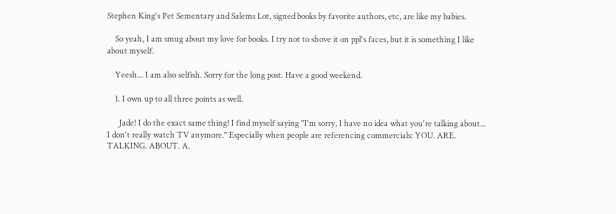Stephen King's Pet Sementary and Salems Lot, signed books by favorite authors, etc, are like my babies.

    So yeah, I am smug about my love for books. I try not to shove it on ppl's faces, but it is something I like about myself.

    Yeesh... I am also selfish. Sorry for the long post. Have a good weekend.

    1. I own up to all three points as well.

      Jade! I do the exact same thing! I find myself saying "I'm sorry, I have no idea what you're talking about... I don't really watch TV anymore." Especially when people are referencing commercials: YOU. ARE. TALKING. ABOUT. A.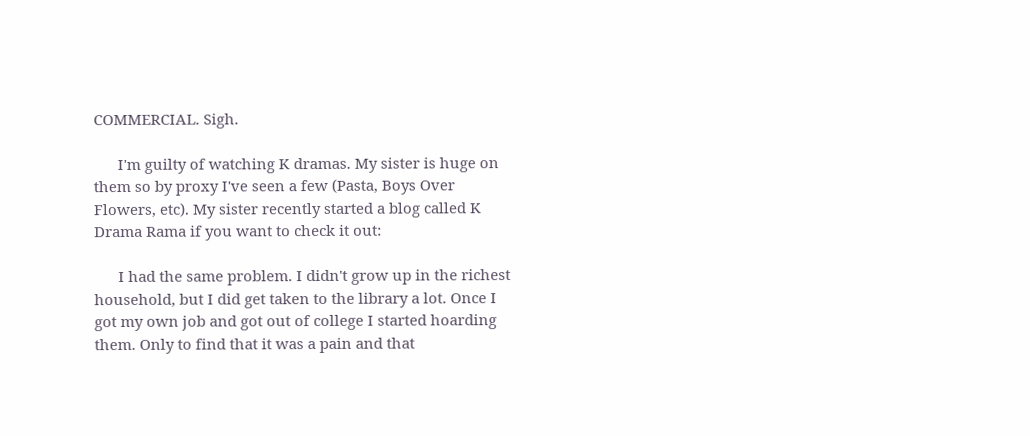COMMERCIAL. Sigh.

      I'm guilty of watching K dramas. My sister is huge on them so by proxy I've seen a few (Pasta, Boys Over Flowers, etc). My sister recently started a blog called K Drama Rama if you want to check it out:

      I had the same problem. I didn't grow up in the richest household, but I did get taken to the library a lot. Once I got my own job and got out of college I started hoarding them. Only to find that it was a pain and that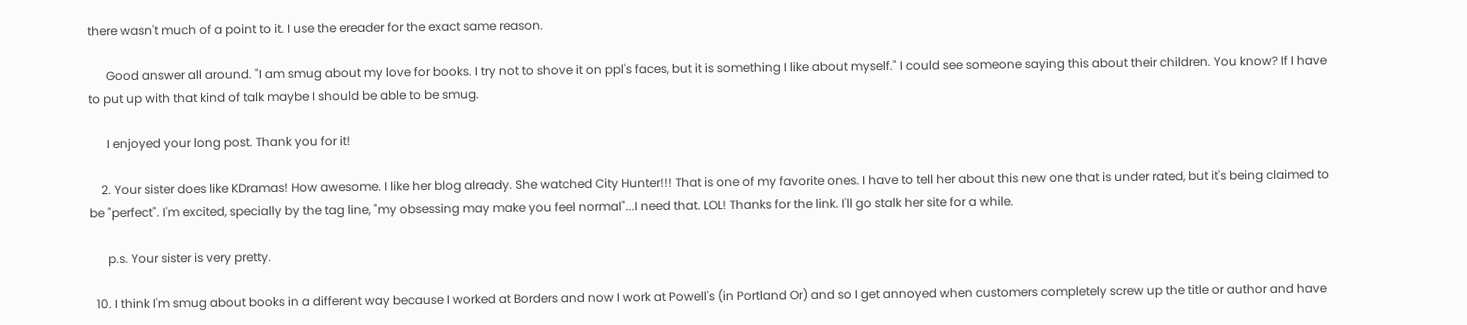there wasn't much of a point to it. I use the ereader for the exact same reason.

      Good answer all around. "I am smug about my love for books. I try not to shove it on ppl's faces, but it is something I like about myself." I could see someone saying this about their children. You know? If I have to put up with that kind of talk maybe I should be able to be smug.

      I enjoyed your long post. Thank you for it!

    2. Your sister does like KDramas! How awesome. I like her blog already. She watched City Hunter!!! That is one of my favorite ones. I have to tell her about this new one that is under rated, but it's being claimed to be "perfect". I'm excited, specially by the tag line, "my obsessing may make you feel normal"...I need that. LOL! Thanks for the link. I'll go stalk her site for a while.

      p.s. Your sister is very pretty.

  10. I think I'm smug about books in a different way because I worked at Borders and now I work at Powell's (in Portland Or) and so I get annoyed when customers completely screw up the title or author and have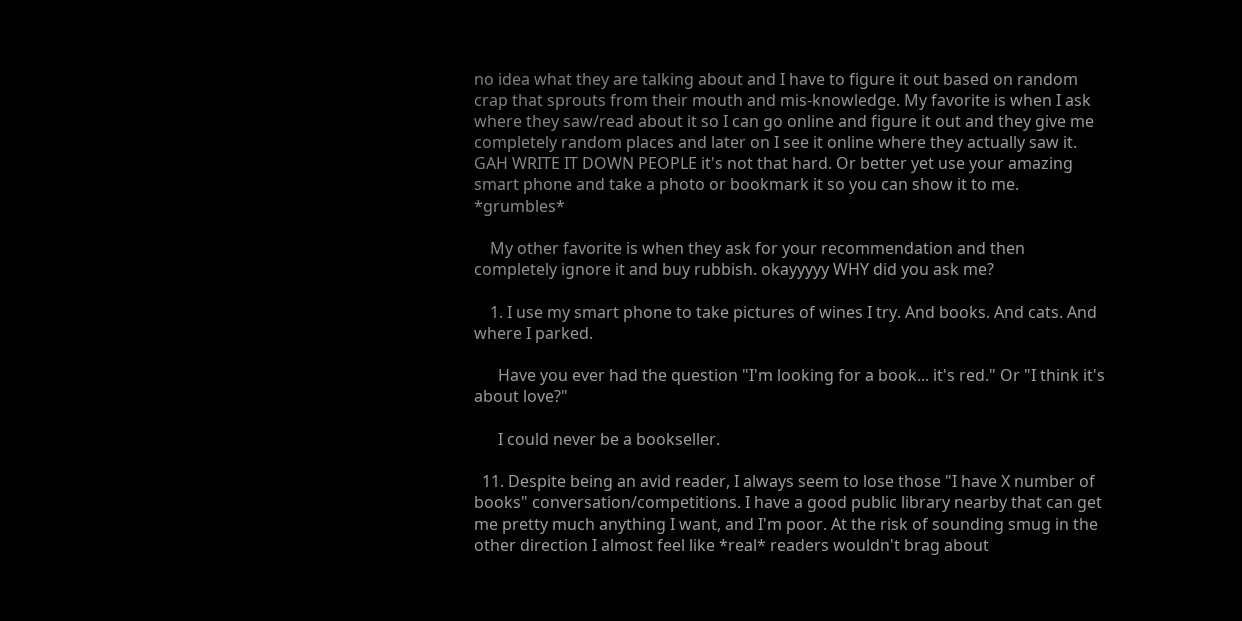no idea what they are talking about and I have to figure it out based on random crap that sprouts from their mouth and mis-knowledge. My favorite is when I ask where they saw/read about it so I can go online and figure it out and they give me completely random places and later on I see it online where they actually saw it. GAH WRITE IT DOWN PEOPLE it's not that hard. Or better yet use your amazing smart phone and take a photo or bookmark it so you can show it to me. *grumbles*

    My other favorite is when they ask for your recommendation and then completely ignore it and buy rubbish. okayyyyy WHY did you ask me?

    1. I use my smart phone to take pictures of wines I try. And books. And cats. And where I parked.

      Have you ever had the question "I'm looking for a book... it's red." Or "I think it's about love?"

      I could never be a bookseller.

  11. Despite being an avid reader, I always seem to lose those "I have X number of books" conversation/competitions. I have a good public library nearby that can get me pretty much anything I want, and I'm poor. At the risk of sounding smug in the other direction I almost feel like *real* readers wouldn't brag about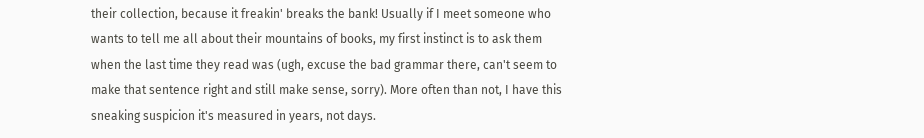their collection, because it freakin' breaks the bank! Usually if I meet someone who wants to tell me all about their mountains of books, my first instinct is to ask them when the last time they read was (ugh, excuse the bad grammar there, can't seem to make that sentence right and still make sense, sorry). More often than not, I have this sneaking suspicion it's measured in years, not days.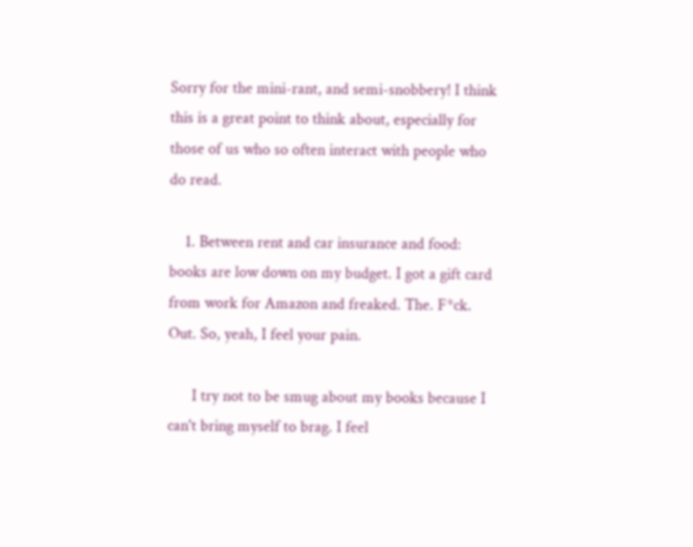Sorry for the mini-rant, and semi-snobbery! I think this is a great point to think about, especially for those of us who so often interact with people who do read.

    1. Between rent and car insurance and food: books are low down on my budget. I got a gift card from work for Amazon and freaked. The. F*ck. Out. So, yeah, I feel your pain.

      I try not to be smug about my books because I can't bring myself to brag. I feel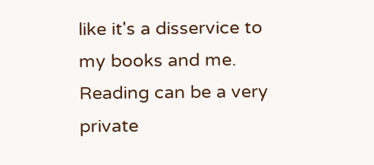like it's a disservice to my books and me. Reading can be a very private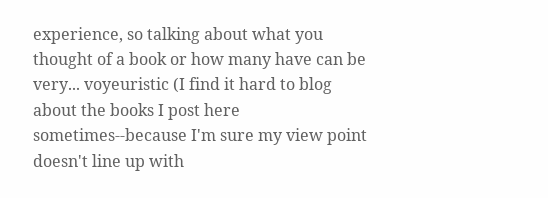experience, so talking about what you thought of a book or how many have can be very... voyeuristic (I find it hard to blog about the books I post here sometimes--because I'm sure my view point doesn't line up with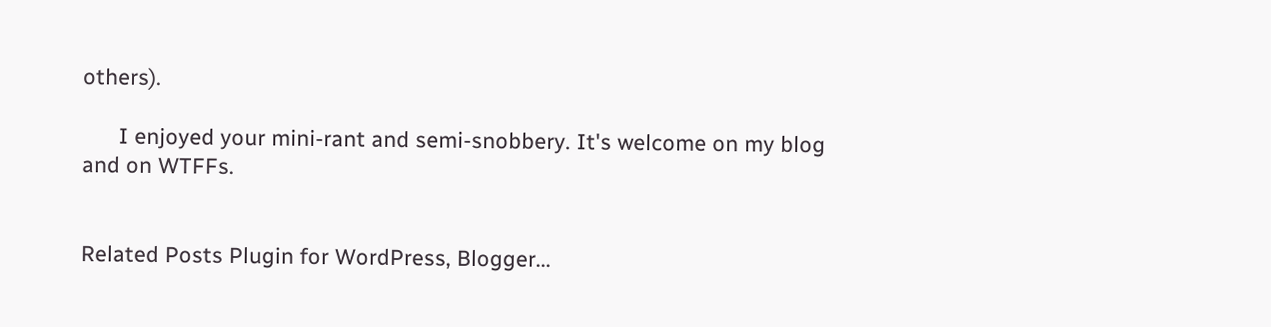others).

      I enjoyed your mini-rant and semi-snobbery. It's welcome on my blog and on WTFFs.


Related Posts Plugin for WordPress, Blogger...